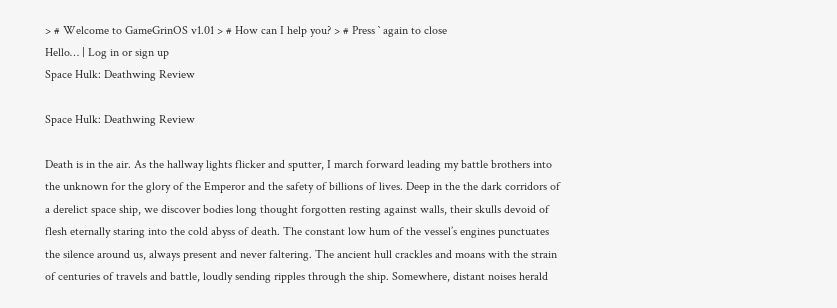> # Welcome to GameGrinOS v1.01 > # How can I help you? > # Press ` again to close
Hello… | Log in or sign up
Space Hulk: Deathwing Review

Space Hulk: Deathwing Review

Death is in the air. As the hallway lights flicker and sputter, I march forward leading my battle brothers into the unknown for the glory of the Emperor and the safety of billions of lives. Deep in the the dark corridors of a derelict space ship, we discover bodies long thought forgotten resting against walls, their skulls devoid of flesh eternally staring into the cold abyss of death. The constant low hum of the vessel’s engines punctuates the silence around us, always present and never faltering. The ancient hull crackles and moans with the strain of centuries of travels and battle, loudly sending ripples through the ship. Somewhere, distant noises herald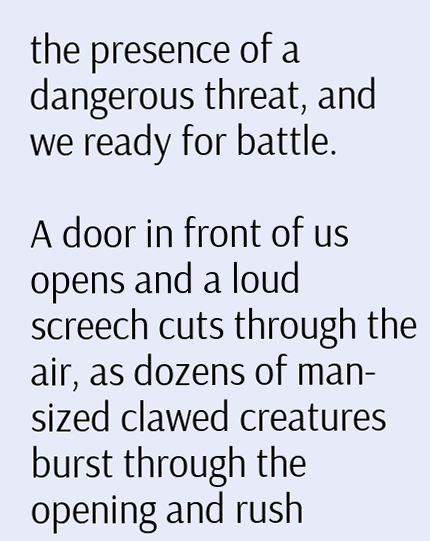the presence of a dangerous threat, and we ready for battle.

A door in front of us opens and a loud screech cuts through the air, as dozens of man-sized clawed creatures burst through the opening and rush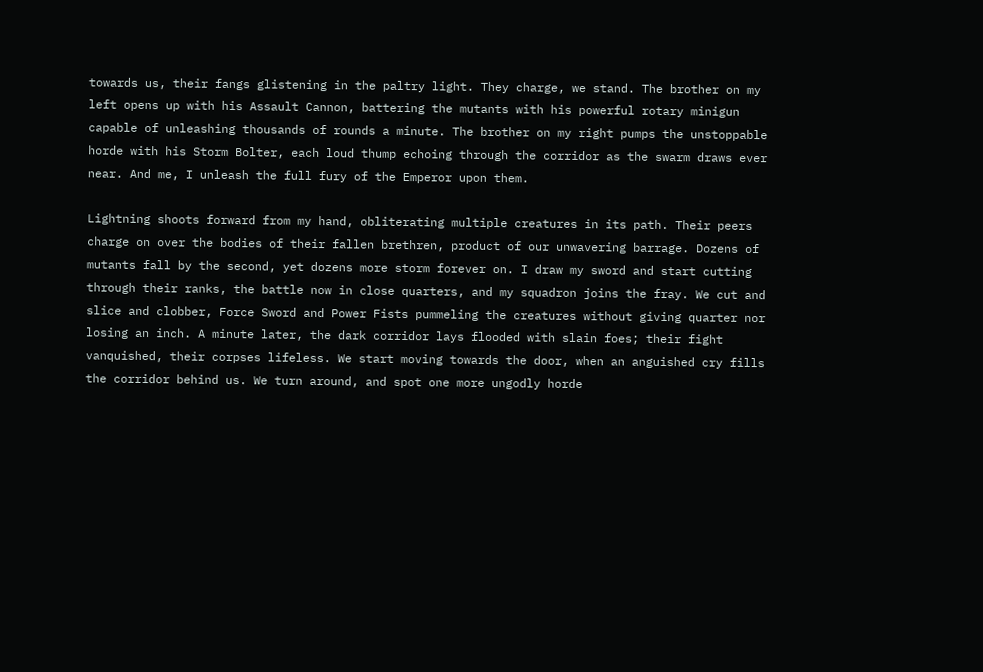towards us, their fangs glistening in the paltry light. They charge, we stand. The brother on my left opens up with his Assault Cannon, battering the mutants with his powerful rotary minigun capable of unleashing thousands of rounds a minute. The brother on my right pumps the unstoppable horde with his Storm Bolter, each loud thump echoing through the corridor as the swarm draws ever near. And me, I unleash the full fury of the Emperor upon them.

Lightning shoots forward from my hand, obliterating multiple creatures in its path. Their peers charge on over the bodies of their fallen brethren, product of our unwavering barrage. Dozens of mutants fall by the second, yet dozens more storm forever on. I draw my sword and start cutting through their ranks, the battle now in close quarters, and my squadron joins the fray. We cut and slice and clobber, Force Sword and Power Fists pummeling the creatures without giving quarter nor losing an inch. A minute later, the dark corridor lays flooded with slain foes; their fight vanquished, their corpses lifeless. We start moving towards the door, when an anguished cry fills the corridor behind us. We turn around, and spot one more ungodly horde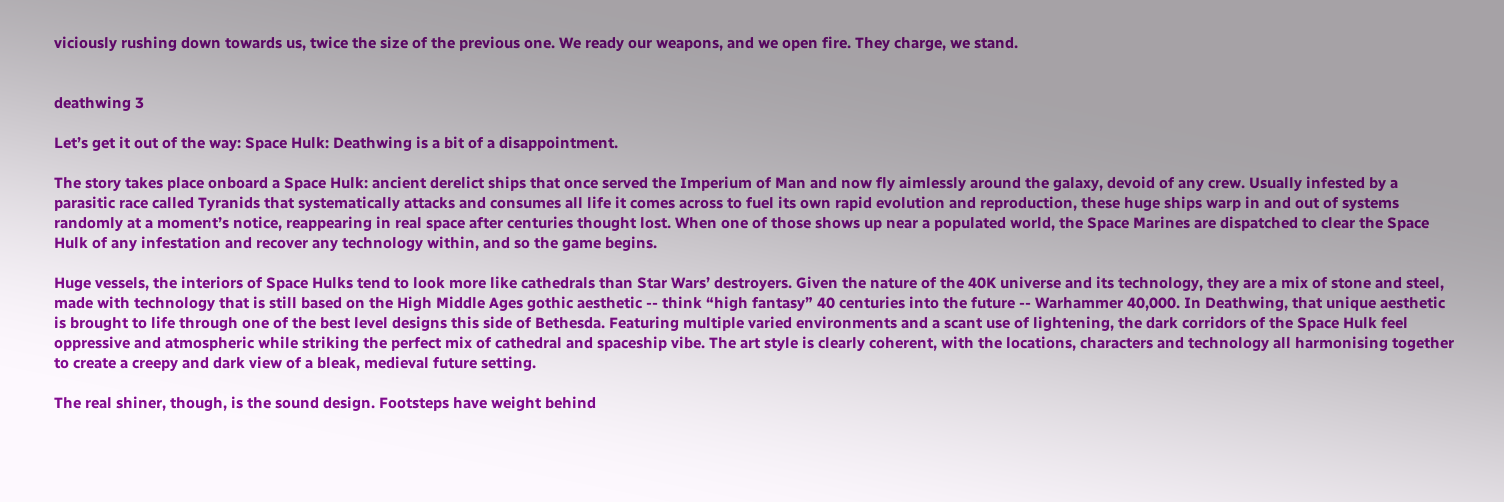viciously rushing down towards us, twice the size of the previous one. We ready our weapons, and we open fire. They charge, we stand.


deathwing 3

Let’s get it out of the way: Space Hulk: Deathwing is a bit of a disappointment.

The story takes place onboard a Space Hulk: ancient derelict ships that once served the Imperium of Man and now fly aimlessly around the galaxy, devoid of any crew. Usually infested by a parasitic race called Tyranids that systematically attacks and consumes all life it comes across to fuel its own rapid evolution and reproduction, these huge ships warp in and out of systems randomly at a moment’s notice, reappearing in real space after centuries thought lost. When one of those shows up near a populated world, the Space Marines are dispatched to clear the Space Hulk of any infestation and recover any technology within, and so the game begins.

Huge vessels, the interiors of Space Hulks tend to look more like cathedrals than Star Wars’ destroyers. Given the nature of the 40K universe and its technology, they are a mix of stone and steel, made with technology that is still based on the High Middle Ages gothic aesthetic -- think “high fantasy” 40 centuries into the future -- Warhammer 40,000. In Deathwing, that unique aesthetic is brought to life through one of the best level designs this side of Bethesda. Featuring multiple varied environments and a scant use of lightening, the dark corridors of the Space Hulk feel oppressive and atmospheric while striking the perfect mix of cathedral and spaceship vibe. The art style is clearly coherent, with the locations, characters and technology all harmonising together to create a creepy and dark view of a bleak, medieval future setting.

The real shiner, though, is the sound design. Footsteps have weight behind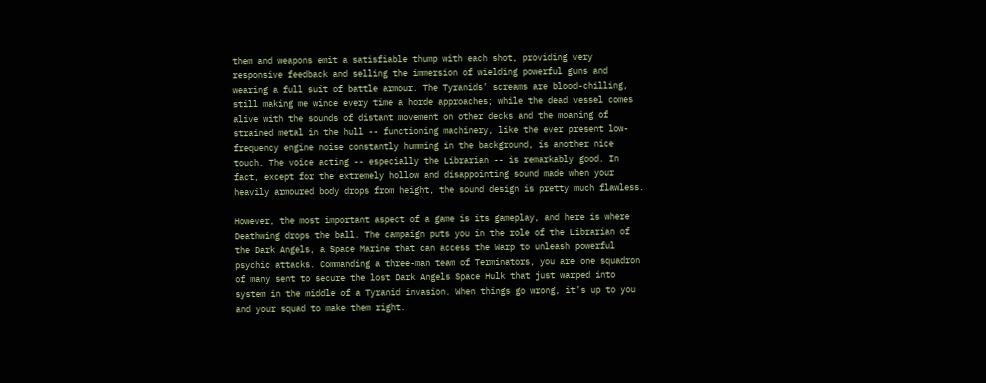them and weapons emit a satisfiable thump with each shot, providing very responsive feedback and selling the immersion of wielding powerful guns and wearing a full suit of battle armour. The Tyranids’ screams are blood-chilling, still making me wince every time a horde approaches; while the dead vessel comes alive with the sounds of distant movement on other decks and the moaning of strained metal in the hull -- functioning machinery, like the ever present low-frequency engine noise constantly humming in the background, is another nice touch. The voice acting -- especially the Librarian -- is remarkably good. In fact, except for the extremely hollow and disappointing sound made when your heavily armoured body drops from height, the sound design is pretty much flawless.

However, the most important aspect of a game is its gameplay, and here is where Deathwing drops the ball. The campaign puts you in the role of the Librarian of the Dark Angels, a Space Marine that can access the Warp to unleash powerful psychic attacks. Commanding a three-man team of Terminators, you are one squadron of many sent to secure the lost Dark Angels Space Hulk that just warped into system in the middle of a Tyranid invasion. When things go wrong, it’s up to you and your squad to make them right.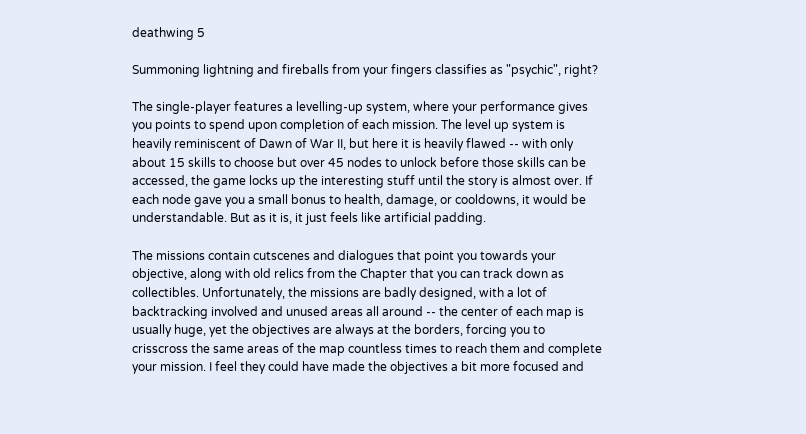deathwing 5

Summoning lightning and fireballs from your fingers classifies as "psychic", right?

The single-player features a levelling-up system, where your performance gives you points to spend upon completion of each mission. The level up system is heavily reminiscent of Dawn of War II, but here it is heavily flawed -- with only about 15 skills to choose but over 45 nodes to unlock before those skills can be accessed, the game locks up the interesting stuff until the story is almost over. If each node gave you a small bonus to health, damage, or cooldowns, it would be understandable. But as it is, it just feels like artificial padding.

The missions contain cutscenes and dialogues that point you towards your objective, along with old relics from the Chapter that you can track down as collectibles. Unfortunately, the missions are badly designed, with a lot of backtracking involved and unused areas all around -- the center of each map is usually huge, yet the objectives are always at the borders, forcing you to crisscross the same areas of the map countless times to reach them and complete your mission. I feel they could have made the objectives a bit more focused and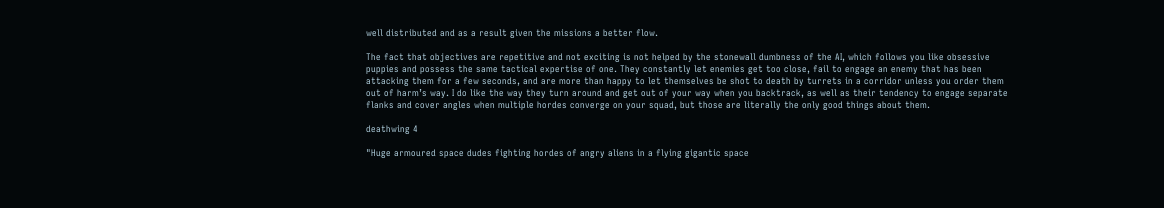well distributed and as a result given the missions a better flow.

The fact that objectives are repetitive and not exciting is not helped by the stonewall dumbness of the AI, which follows you like obsessive puppies and possess the same tactical expertise of one. They constantly let enemies get too close, fail to engage an enemy that has been attacking them for a few seconds, and are more than happy to let themselves be shot to death by turrets in a corridor unless you order them out of harm’s way. I do like the way they turn around and get out of your way when you backtrack, as well as their tendency to engage separate flanks and cover angles when multiple hordes converge on your squad, but those are literally the only good things about them.

deathwing 4

"Huge armoured space dudes fighting hordes of angry aliens in a flying gigantic space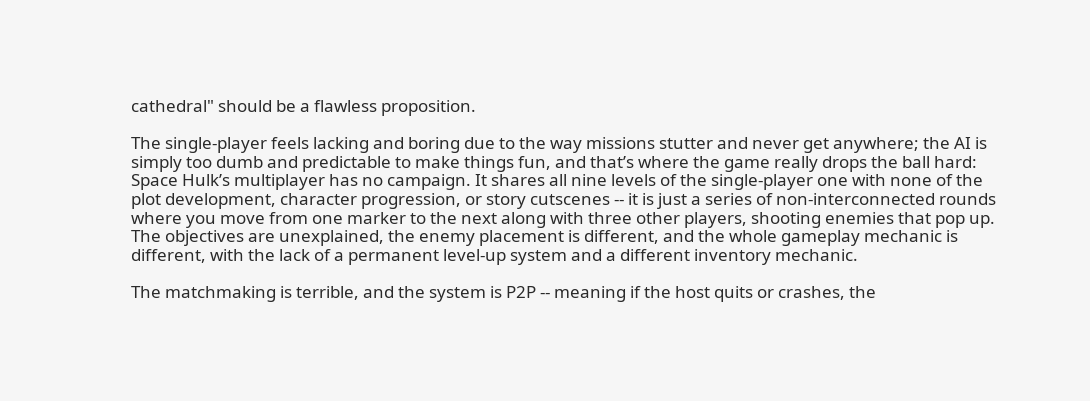cathedral" should be a flawless proposition.

The single-player feels lacking and boring due to the way missions stutter and never get anywhere; the AI is simply too dumb and predictable to make things fun, and that’s where the game really drops the ball hard: Space Hulk’s multiplayer has no campaign. It shares all nine levels of the single-player one with none of the plot development, character progression, or story cutscenes -- it is just a series of non-interconnected rounds where you move from one marker to the next along with three other players, shooting enemies that pop up. The objectives are unexplained, the enemy placement is different, and the whole gameplay mechanic is different, with the lack of a permanent level-up system and a different inventory mechanic.

The matchmaking is terrible, and the system is P2P -- meaning if the host quits or crashes, the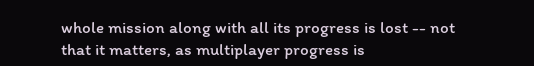whole mission along with all its progress is lost -- not that it matters, as multiplayer progress is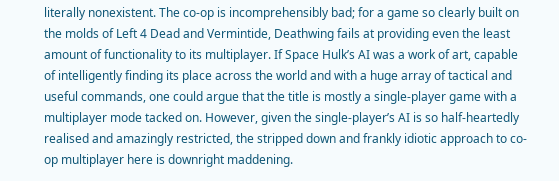literally nonexistent. The co-op is incomprehensibly bad; for a game so clearly built on the molds of Left 4 Dead and Vermintide, Deathwing fails at providing even the least amount of functionality to its multiplayer. If Space Hulk’s AI was a work of art, capable of intelligently finding its place across the world and with a huge array of tactical and useful commands, one could argue that the title is mostly a single-player game with a multiplayer mode tacked on. However, given the single-player’s AI is so half-heartedly realised and amazingly restricted, the stripped down and frankly idiotic approach to co-op multiplayer here is downright maddening.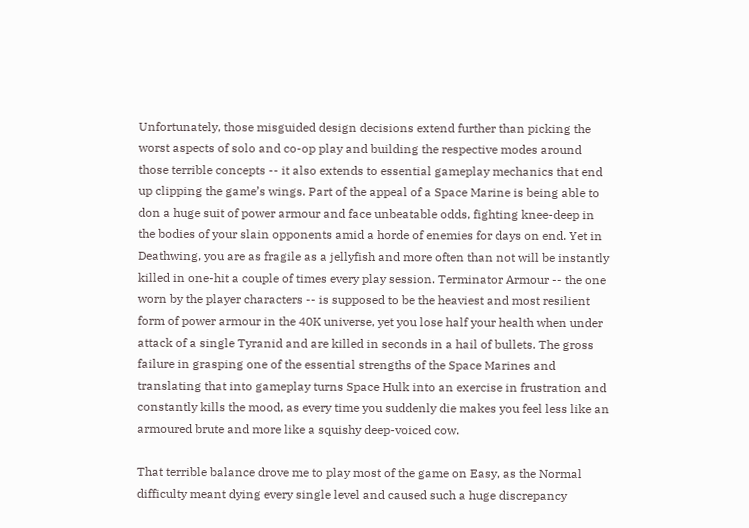Unfortunately, those misguided design decisions extend further than picking the worst aspects of solo and co-op play and building the respective modes around those terrible concepts -- it also extends to essential gameplay mechanics that end up clipping the game’s wings. Part of the appeal of a Space Marine is being able to don a huge suit of power armour and face unbeatable odds, fighting knee-deep in the bodies of your slain opponents amid a horde of enemies for days on end. Yet in Deathwing, you are as fragile as a jellyfish and more often than not will be instantly killed in one-hit a couple of times every play session. Terminator Armour -- the one worn by the player characters -- is supposed to be the heaviest and most resilient form of power armour in the 40K universe, yet you lose half your health when under attack of a single Tyranid and are killed in seconds in a hail of bullets. The gross failure in grasping one of the essential strengths of the Space Marines and translating that into gameplay turns Space Hulk into an exercise in frustration and constantly kills the mood, as every time you suddenly die makes you feel less like an armoured brute and more like a squishy deep-voiced cow.

That terrible balance drove me to play most of the game on Easy, as the Normal difficulty meant dying every single level and caused such a huge discrepancy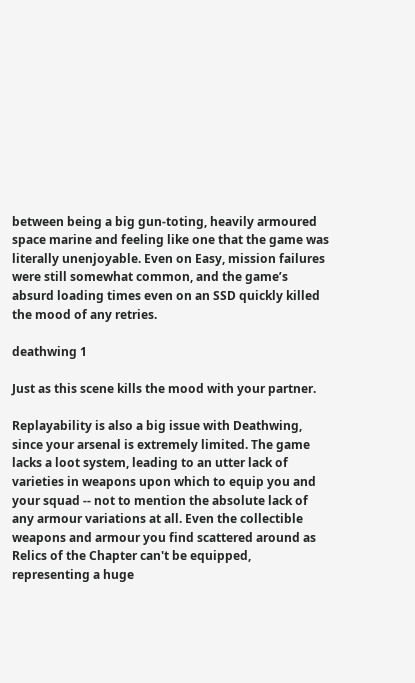between being a big gun-toting, heavily armoured space marine and feeling like one that the game was literally unenjoyable. Even on Easy, mission failures were still somewhat common, and the game’s absurd loading times even on an SSD quickly killed the mood of any retries.

deathwing 1

Just as this scene kills the mood with your partner.

Replayability is also a big issue with Deathwing, since your arsenal is extremely limited. The game lacks a loot system, leading to an utter lack of varieties in weapons upon which to equip you and your squad -- not to mention the absolute lack of any armour variations at all. Even the collectible weapons and armour you find scattered around as Relics of the Chapter can't be equipped, representing a huge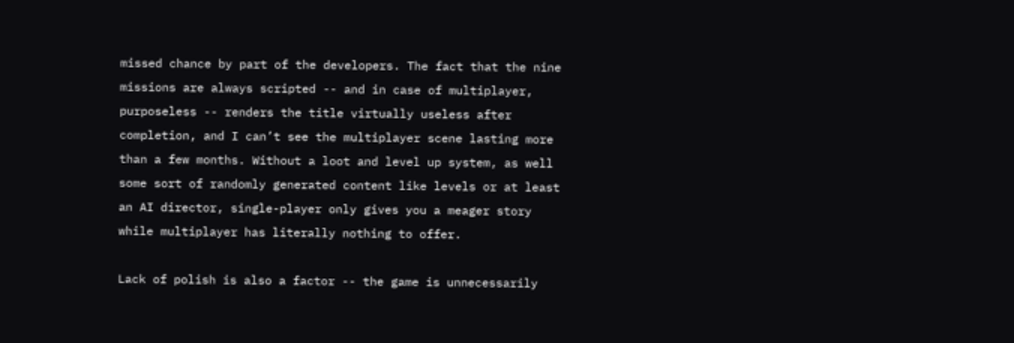missed chance by part of the developers. The fact that the nine missions are always scripted -- and in case of multiplayer, purposeless -- renders the title virtually useless after completion, and I can’t see the multiplayer scene lasting more than a few months. Without a loot and level up system, as well some sort of randomly generated content like levels or at least an AI director, single-player only gives you a meager story while multiplayer has literally nothing to offer.

Lack of polish is also a factor -- the game is unnecessarily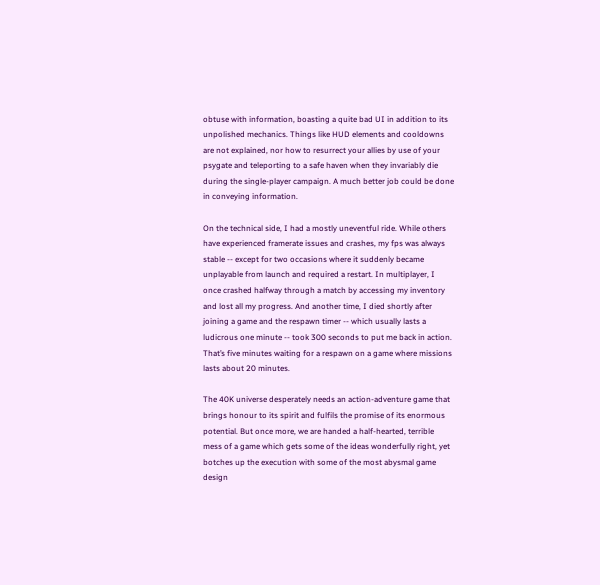obtuse with information, boasting a quite bad UI in addition to its unpolished mechanics. Things like HUD elements and cooldowns are not explained, nor how to resurrect your allies by use of your psygate and teleporting to a safe haven when they invariably die during the single-player campaign. A much better job could be done in conveying information.

On the technical side, I had a mostly uneventful ride. While others have experienced framerate issues and crashes, my fps was always stable -- except for two occasions where it suddenly became unplayable from launch and required a restart. In multiplayer, I once crashed halfway through a match by accessing my inventory and lost all my progress. And another time, I died shortly after joining a game and the respawn timer -- which usually lasts a ludicrous one minute -- took 300 seconds to put me back in action. That’s five minutes waiting for a respawn on a game where missions lasts about 20 minutes.

The 40K universe desperately needs an action-adventure game that brings honour to its spirit and fulfils the promise of its enormous potential. But once more, we are handed a half-hearted, terrible mess of a game which gets some of the ideas wonderfully right, yet botches up the execution with some of the most abysmal game design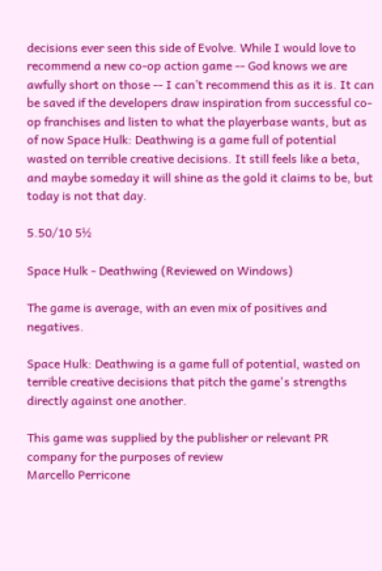decisions ever seen this side of Evolve. While I would love to recommend a new co-op action game -- God knows we are awfully short on those -- I can’t recommend this as it is. It can be saved if the developers draw inspiration from successful co-op franchises and listen to what the playerbase wants, but as of now Space Hulk: Deathwing is a game full of potential wasted on terrible creative decisions. It still feels like a beta, and maybe someday it will shine as the gold it claims to be, but today is not that day.

5.50/10 5½

Space Hulk - Deathwing (Reviewed on Windows)

The game is average, with an even mix of positives and negatives.

Space Hulk: Deathwing is a game full of potential, wasted on terrible creative decisions that pitch the game's strengths directly against one another.

This game was supplied by the publisher or relevant PR company for the purposes of review
Marcello Perricone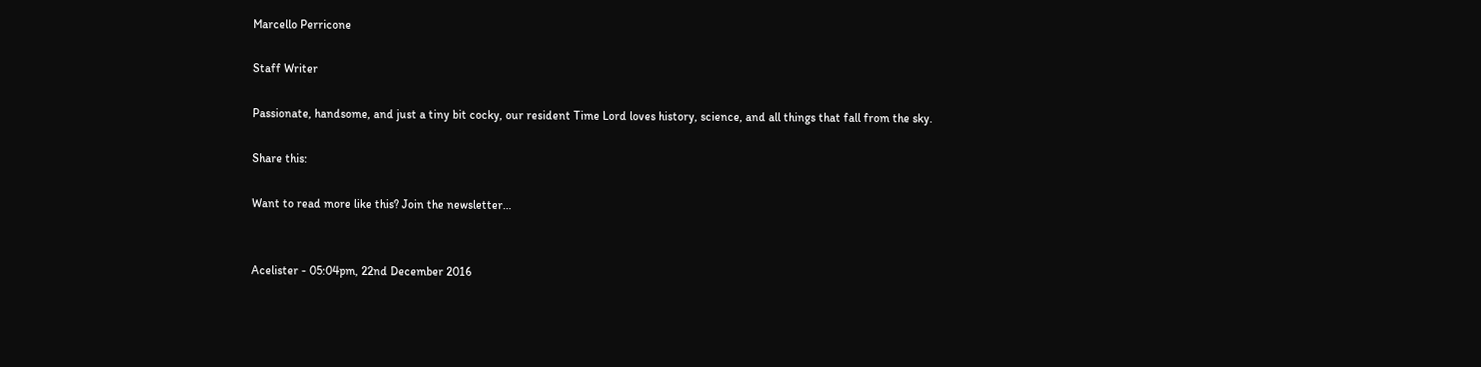Marcello Perricone

Staff Writer

Passionate, handsome, and just a tiny bit cocky, our resident Time Lord loves history, science, and all things that fall from the sky.

Share this:

Want to read more like this? Join the newsletter…


Acelister - 05:04pm, 22nd December 2016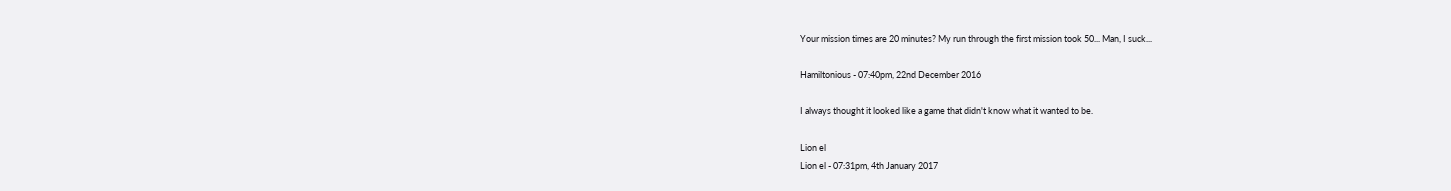Your mission times are 20 minutes? My run through the first mission took 50... Man, I suck...

Hamiltonious - 07:40pm, 22nd December 2016

I always thought it looked like a game that didn't know what it wanted to be.

Lion el
Lion el - 07:31pm, 4th January 2017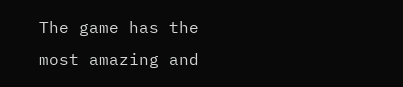The game has the most amazing and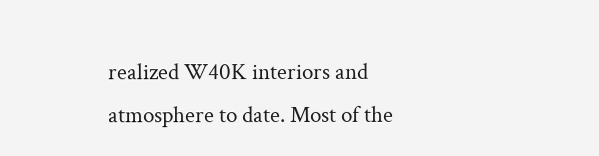realized W40K interiors and atmosphere to date. Most of the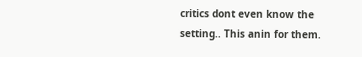critics dont even know the setting.. This anin for them.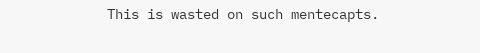This is wasted on such mentecapts.